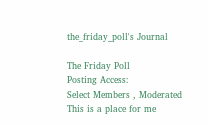the_friday_poll's Journal

The Friday Poll
Posting Access:
Select Members , Moderated
This is a place for me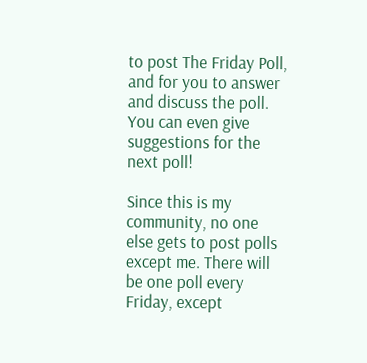to post The Friday Poll, and for you to answer and discuss the poll. You can even give suggestions for the next poll!

Since this is my community, no one else gets to post polls except me. There will be one poll every Friday, except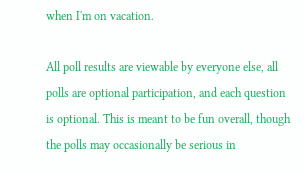when I'm on vacation.

All poll results are viewable by everyone else, all polls are optional participation, and each question is optional. This is meant to be fun overall, though the polls may occasionally be serious in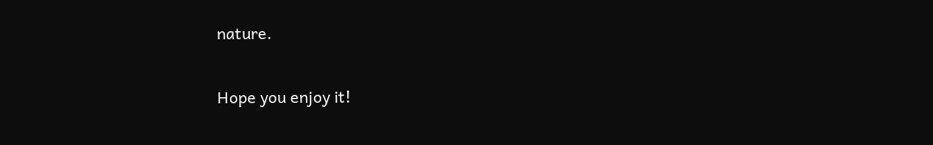nature.

Hope you enjoy it!